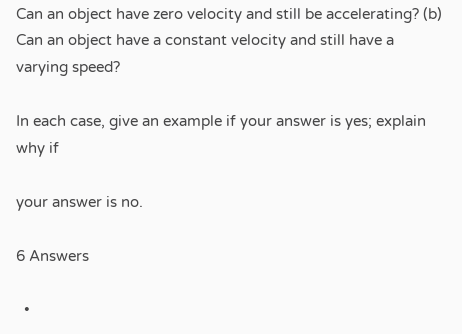Can an object have zero velocity and still be accelerating? (b) Can an object have a constant velocity and still have a varying speed?

In each case, give an example if your answer is yes; explain why if

your answer is no.

6 Answers

  •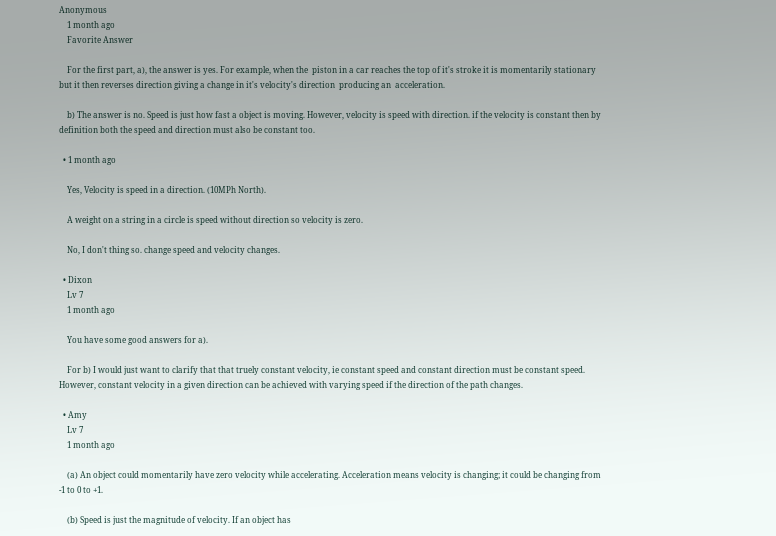Anonymous
    1 month ago
    Favorite Answer

    For the first part, a), the answer is yes. For example, when the  piston in a car reaches the top of it's stroke it is momentarily stationary  but it then reverses direction giving a change in it's velocity's direction  producing an  acceleration.

    b) The answer is no. Speed is just how fast a object is moving. However, velocity is speed with direction. if the velocity is constant then by definition both the speed and direction must also be constant too.

  • 1 month ago

    Yes, Velocity is speed in a direction. (10MPh North).

    A weight on a string in a circle is speed without direction so velocity is zero.

    No, I don't thing so. change speed and velocity changes.

  • Dixon
    Lv 7
    1 month ago

    You have some good answers for a).

    For b) I would just want to clarify that that truely constant velocity, ie constant speed and constant direction must be constant speed. However, constant velocity in a given direction can be achieved with varying speed if the direction of the path changes.

  • Amy
    Lv 7
    1 month ago

    (a) An object could momentarily have zero velocity while accelerating. Acceleration means velocity is changing; it could be changing from -1 to 0 to +1.

    (b) Speed is just the magnitude of velocity. If an object has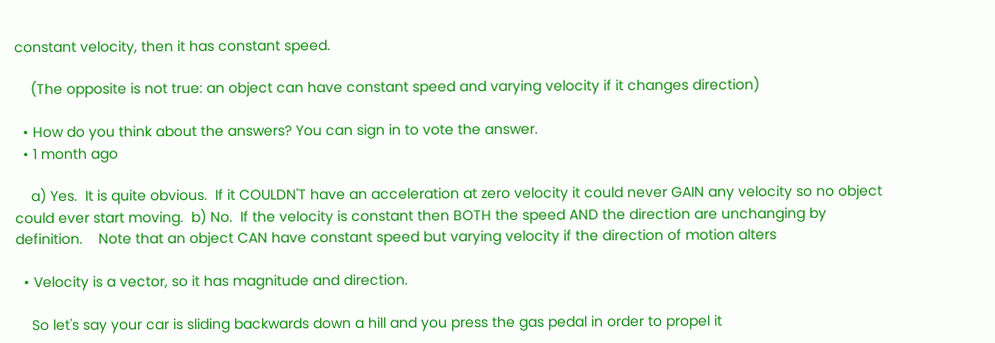constant velocity, then it has constant speed.

    (The opposite is not true: an object can have constant speed and varying velocity if it changes direction)

  • How do you think about the answers? You can sign in to vote the answer.
  • 1 month ago

    a) Yes.  It is quite obvious.  If it COULDN'T have an acceleration at zero velocity it could never GAIN any velocity so no object could ever start moving.  b) No.  If the velocity is constant then BOTH the speed AND the direction are unchanging by definition.    Note that an object CAN have constant speed but varying velocity if the direction of motion alters

  • Velocity is a vector, so it has magnitude and direction.

    So let's say your car is sliding backwards down a hill and you press the gas pedal in order to propel it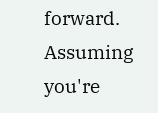forward.  Assuming you're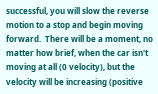successful, you will slow the reverse motion to a stop and begin moving forward.  There will be a moment, no matter how brief, when the car isn't moving at all (0 velocity), but the velocity will be increasing (positive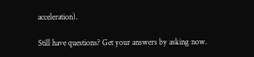acceleration).

Still have questions? Get your answers by asking now.